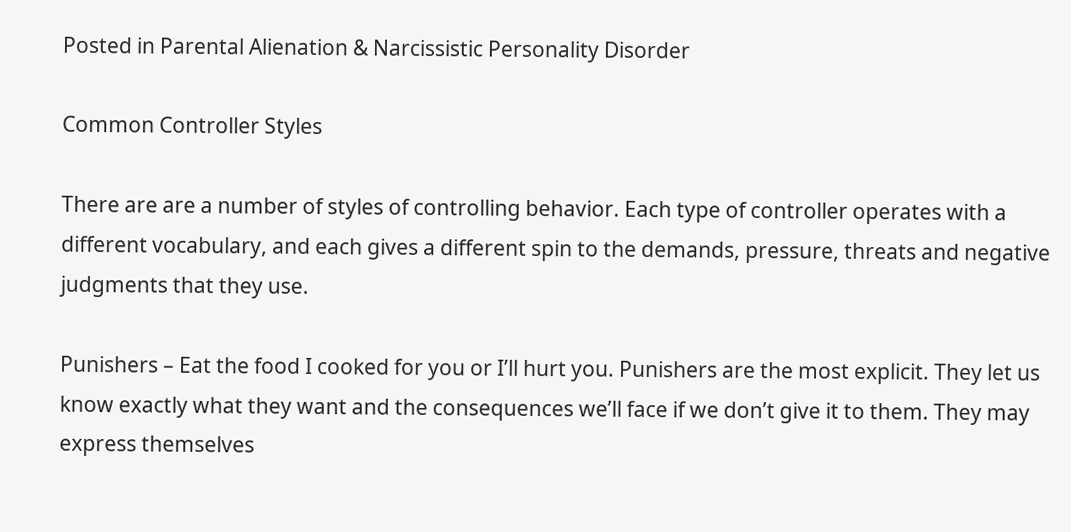Posted in Parental Alienation & Narcissistic Personality Disorder

Common Controller Styles

There are are a number of styles of controlling behavior. Each type of controller operates with a different vocabulary, and each gives a different spin to the demands, pressure, threats and negative judgments that they use.

Punishers – Eat the food I cooked for you or I’ll hurt you. Punishers are the most explicit. They let us know exactly what they want and the consequences we’ll face if we don’t give it to them. They may express themselves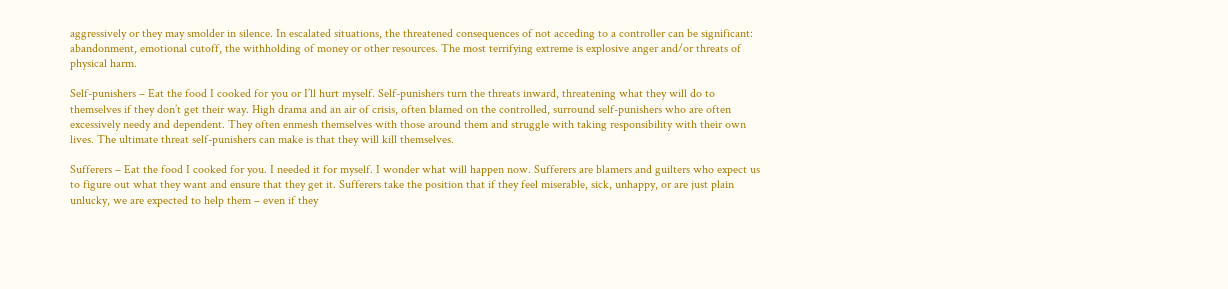aggressively or they may smolder in silence. In escalated situations, the threatened consequences of not acceding to a controller can be significant: abandonment, emotional cutoff, the withholding of money or other resources. The most terrifying extreme is explosive anger and/or threats of physical harm.

Self-punishers – Eat the food I cooked for you or I’ll hurt myself. Self-punishers turn the threats inward, threatening what they will do to themselves if they don’t get their way. High drama and an air of crisis, often blamed on the controlled, surround self-punishers who are often excessively needy and dependent. They often enmesh themselves with those around them and struggle with taking responsibility with their own lives. The ultimate threat self-punishers can make is that they will kill themselves.

Sufferers – Eat the food I cooked for you. I needed it for myself. I wonder what will happen now. Sufferers are blamers and guilters who expect us to figure out what they want and ensure that they get it. Sufferers take the position that if they feel miserable, sick, unhappy, or are just plain unlucky, we are expected to help them – even if they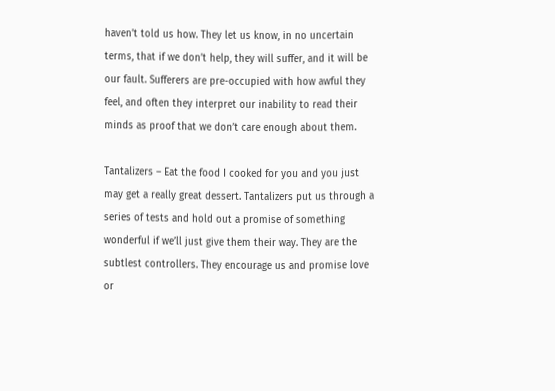haven’t told us how. They let us know, in no uncertain terms, that if we don’t help, they will suffer, and it will be our fault. Sufferers are pre-occupied with how awful they feel, and often they interpret our inability to read their minds as proof that we don’t care enough about them.

Tantalizers – Eat the food I cooked for you and you just may get a really great dessert. Tantalizers put us through a series of tests and hold out a promise of something wonderful if we’ll just give them their way. They are the subtlest controllers. They encourage us and promise love or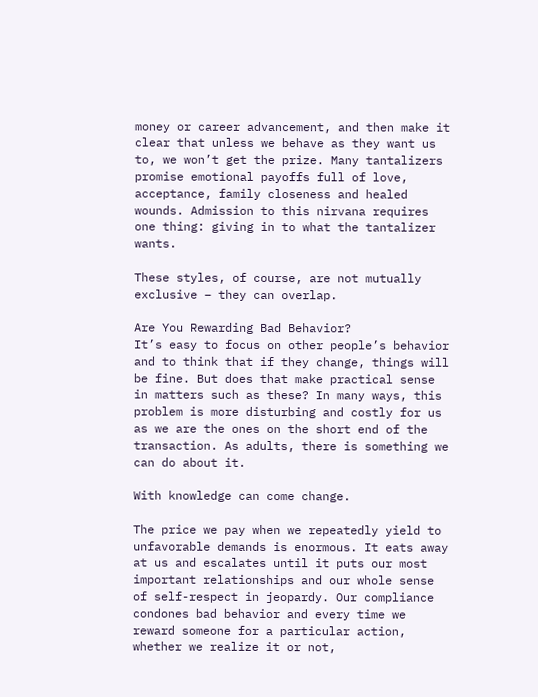money or career advancement, and then make it clear that unless we behave as they want us to, we won’t get the prize. Many tantalizers promise emotional payoffs full of love, acceptance, family closeness and healed wounds. Admission to this nirvana requires one thing: giving in to what the tantalizer wants.

These styles, of course, are not mutually exclusive – they can overlap.

Are You Rewarding Bad Behavior?
It’s easy to focus on other people’s behavior and to think that if they change, things will be fine. But does that make practical sense in matters such as these? In many ways, this problem is more disturbing and costly for us as we are the ones on the short end of the transaction. As adults, there is something we can do about it.

With knowledge can come change.

The price we pay when we repeatedly yield to unfavorable demands is enormous. It eats away at us and escalates until it puts our most important relationships and our whole sense of self-respect in jeopardy. Our compliance condones bad behavior and every time we reward someone for a particular action, whether we realize it or not,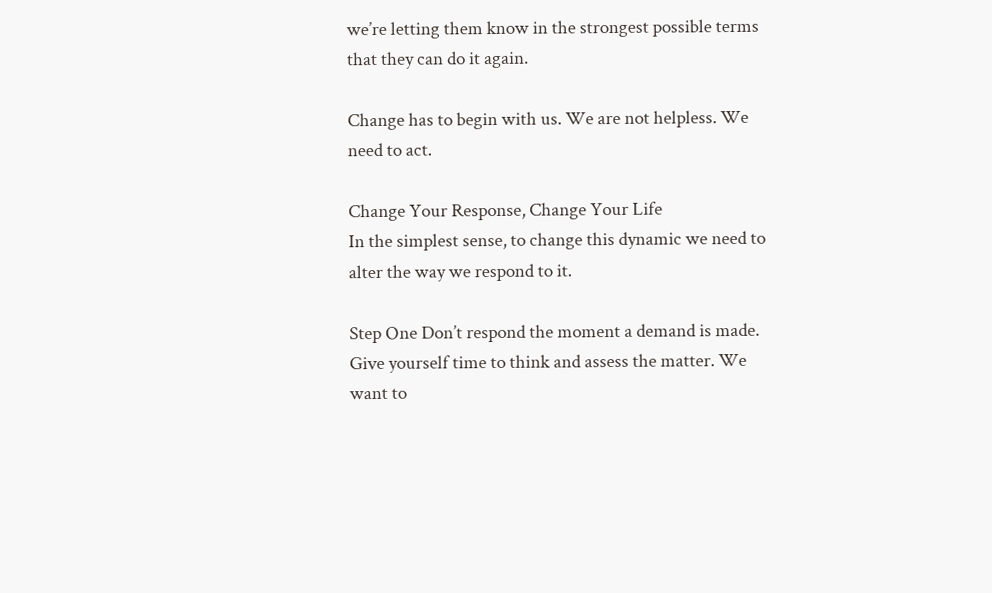we’re letting them know in the strongest possible terms that they can do it again.

Change has to begin with us. We are not helpless. We need to act.

Change Your Response, Change Your Life
In the simplest sense, to change this dynamic we need to alter the way we respond to it.

Step One Don’t respond the moment a demand is made. Give yourself time to think and assess the matter. We want to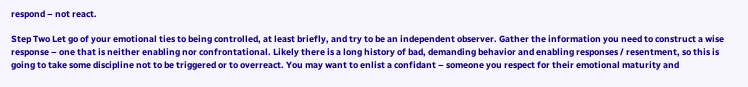respond – not react.

Step Two Let go of your emotional ties to being controlled, at least briefly, and try to be an independent observer. Gather the information you need to construct a wise response – one that is neither enabling nor confrontational. Likely there is a long history of bad, demanding behavior and enabling responses / resentment, so this is going to take some discipline not to be triggered or to overreact. You may want to enlist a confidant – someone you respect for their emotional maturity and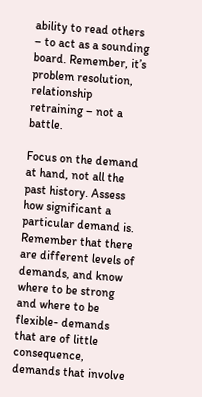ability to read others – to act as a sounding board. Remember, it’s problem resolution, relationship retraining – not a battle.

Focus on the demand at hand, not all the past history. Assess how significant a particular demand is. Remember that there are different levels of demands, and know where to be strong and where to be flexible- demands that are of little consequence, demands that involve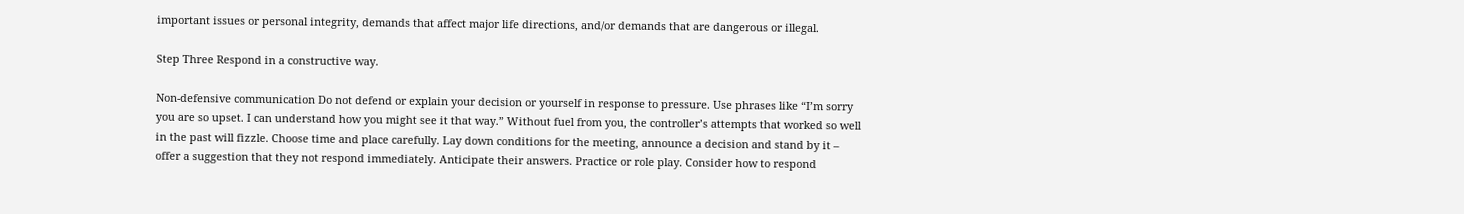important issues or personal integrity, demands that affect major life directions, and/or demands that are dangerous or illegal.

Step Three Respond in a constructive way.

Non-defensive communication Do not defend or explain your decision or yourself in response to pressure. Use phrases like “I’m sorry you are so upset. I can understand how you might see it that way.” Without fuel from you, the controller’s attempts that worked so well in the past will fizzle. Choose time and place carefully. Lay down conditions for the meeting, announce a decision and stand by it – offer a suggestion that they not respond immediately. Anticipate their answers. Practice or role play. Consider how to respond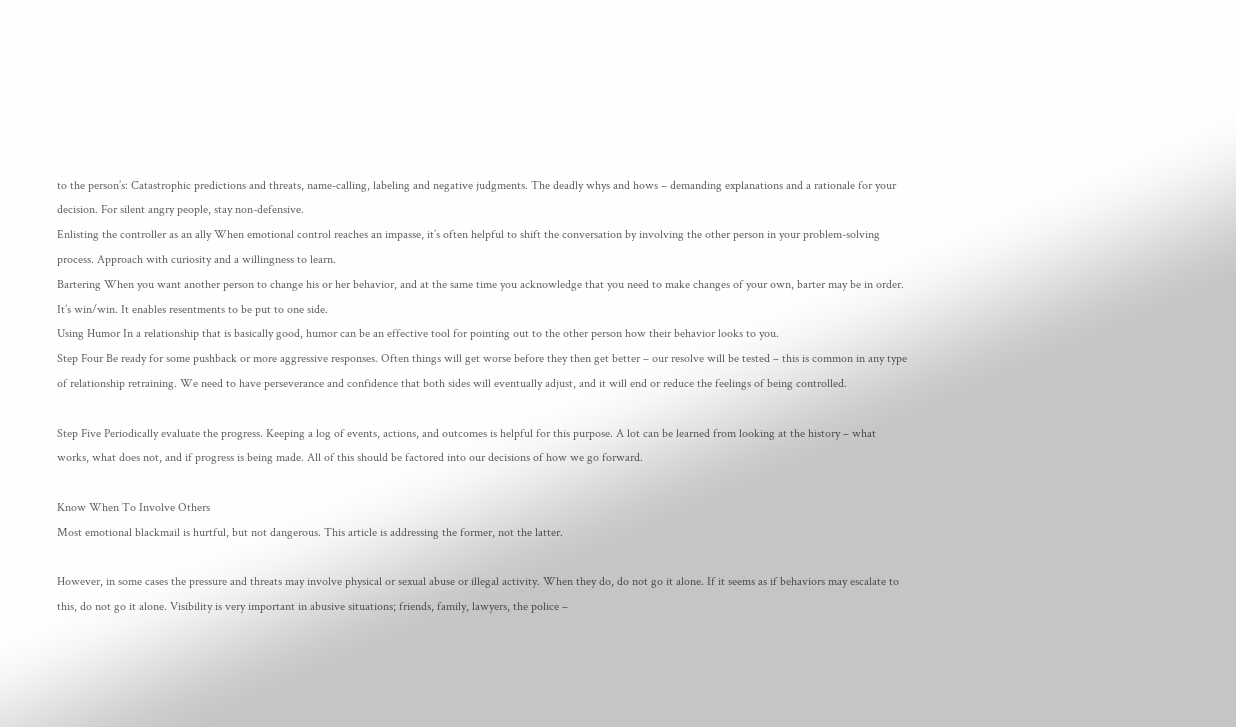to the person’s: Catastrophic predictions and threats, name-calling, labeling and negative judgments. The deadly whys and hows – demanding explanations and a rationale for your decision. For silent angry people, stay non-defensive.
Enlisting the controller as an ally When emotional control reaches an impasse, it’s often helpful to shift the conversation by involving the other person in your problem-solving process. Approach with curiosity and a willingness to learn.
Bartering When you want another person to change his or her behavior, and at the same time you acknowledge that you need to make changes of your own, barter may be in order. It’s win/win. It enables resentments to be put to one side.
Using Humor In a relationship that is basically good, humor can be an effective tool for pointing out to the other person how their behavior looks to you.
Step Four Be ready for some pushback or more aggressive responses. Often things will get worse before they then get better – our resolve will be tested – this is common in any type of relationship retraining. We need to have perseverance and confidence that both sides will eventually adjust, and it will end or reduce the feelings of being controlled.

Step Five Periodically evaluate the progress. Keeping a log of events, actions, and outcomes is helpful for this purpose. A lot can be learned from looking at the history – what works, what does not, and if progress is being made. All of this should be factored into our decisions of how we go forward.

Know When To Involve Others
Most emotional blackmail is hurtful, but not dangerous. This article is addressing the former, not the latter.

However, in some cases the pressure and threats may involve physical or sexual abuse or illegal activity. When they do, do not go it alone. If it seems as if behaviors may escalate to this, do not go it alone. Visibility is very important in abusive situations; friends, family, lawyers, the police –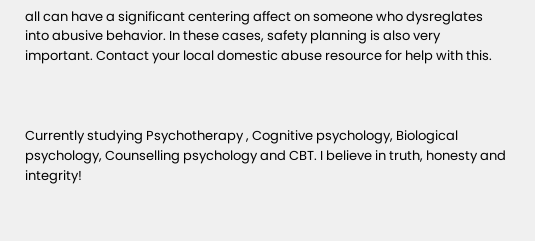all can have a significant centering affect on someone who dysreglates into abusive behavior. In these cases, safety planning is also very important. Contact your local domestic abuse resource for help with this.



Currently studying Psychotherapy , Cognitive psychology, Biological psychology, Counselling psychology and CBT. I believe in truth, honesty and integrity!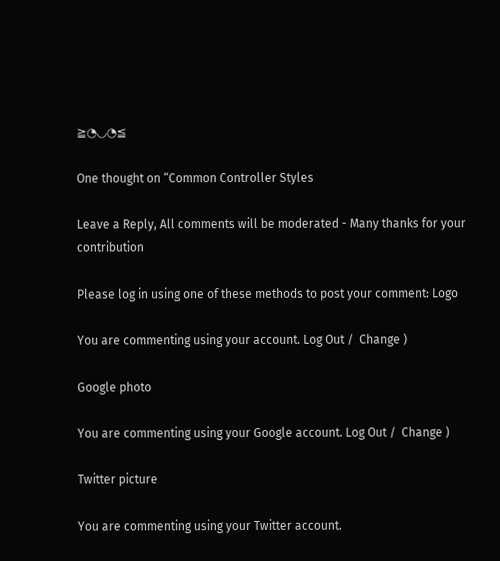≧◔◡◔≦

One thought on “Common Controller Styles

Leave a Reply, All comments will be moderated - Many thanks for your contribution

Please log in using one of these methods to post your comment: Logo

You are commenting using your account. Log Out /  Change )

Google photo

You are commenting using your Google account. Log Out /  Change )

Twitter picture

You are commenting using your Twitter account.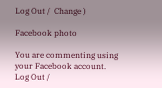Log Out /  Change )

Facebook photo

You are commenting using your Facebook account. Log Out /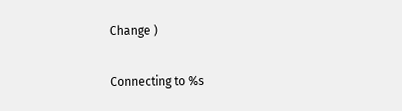Change )

Connecting to %s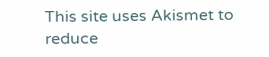This site uses Akismet to reduce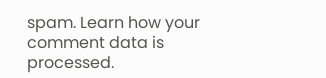spam. Learn how your comment data is processed.